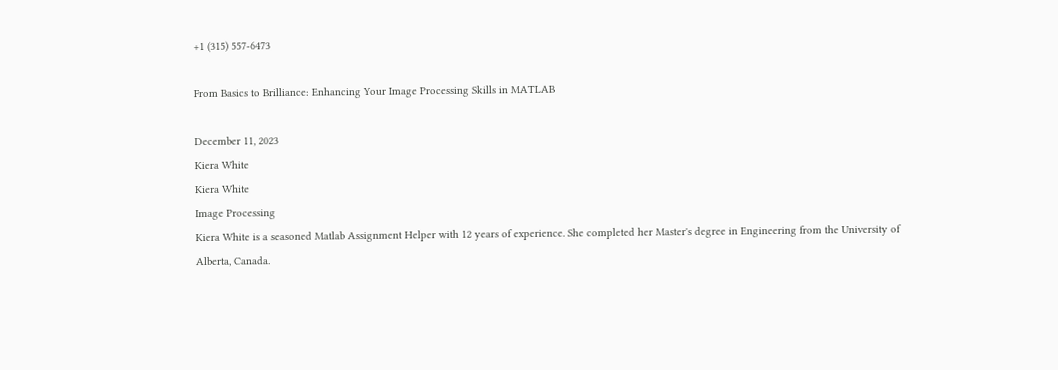+1 (315) 557-6473

From Basics to Brilliance: Enhancing Your Image Processing Skills in MATLAB

December 11, 2023
Kiera White
Kiera White
Image Processing
Kiera White is a seasoned Matlab Assignment Helper with 12 years of experience. She completed her Master's degree in Engineering from the University of Alberta, Canada.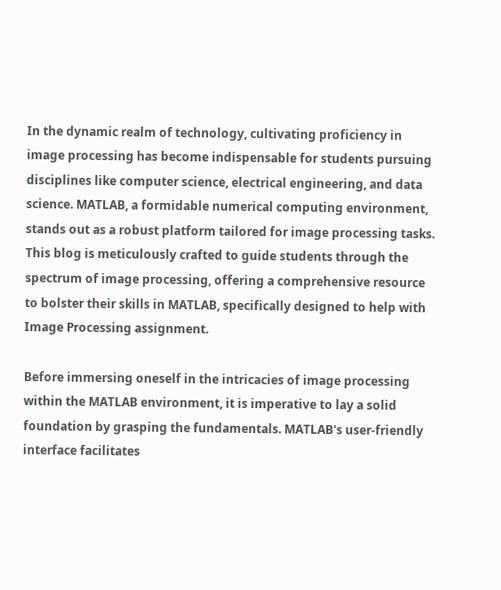In the dynamic realm of technology, cultivating proficiency in image processing has become indispensable for students pursuing disciplines like computer science, electrical engineering, and data science. MATLAB, a formidable numerical computing environment, stands out as a robust platform tailored for image processing tasks. This blog is meticulously crafted to guide students through the spectrum of image processing, offering a comprehensive resource to bolster their skills in MATLAB, specifically designed to help with Image Processing assignment.

Before immersing oneself in the intricacies of image processing within the MATLAB environment, it is imperative to lay a solid foundation by grasping the fundamentals. MATLAB's user-friendly interface facilitates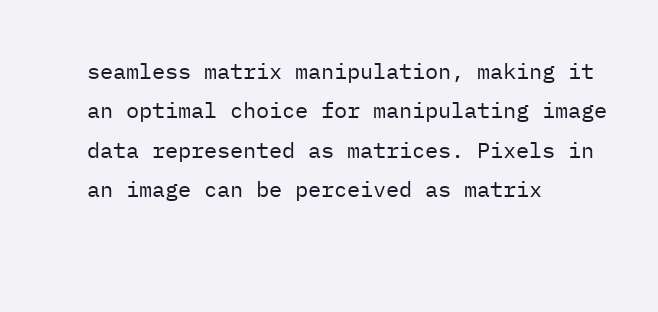seamless matrix manipulation, making it an optimal choice for manipulating image data represented as matrices. Pixels in an image can be perceived as matrix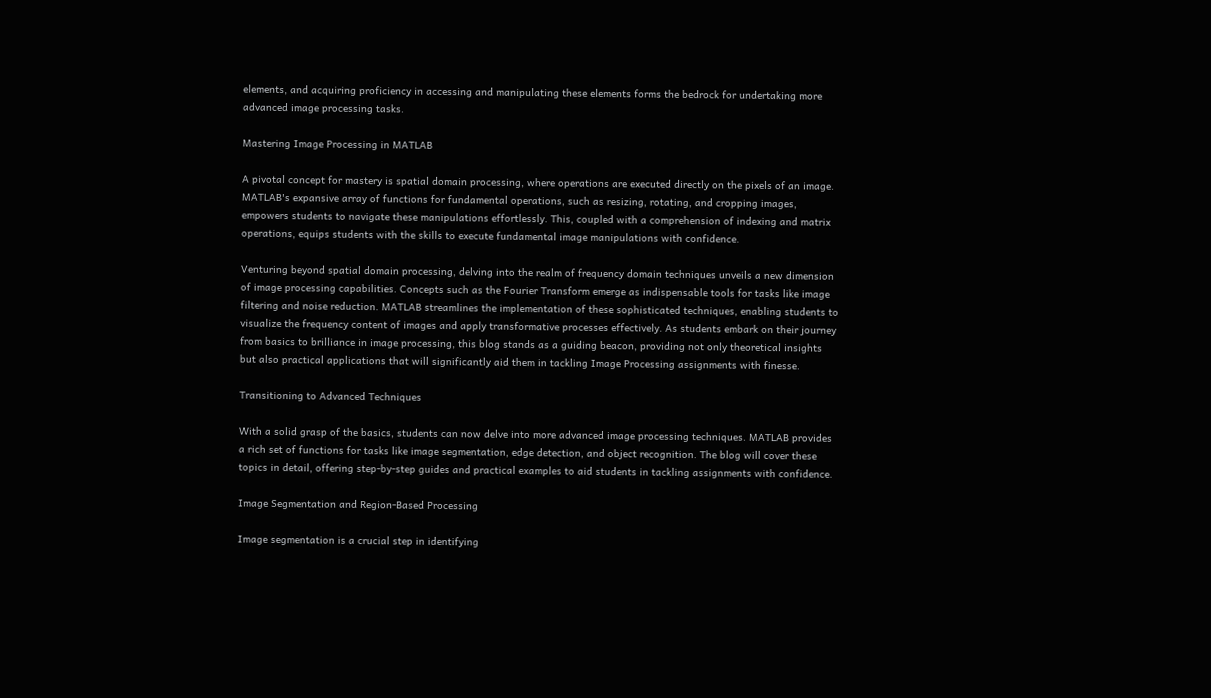elements, and acquiring proficiency in accessing and manipulating these elements forms the bedrock for undertaking more advanced image processing tasks.

Mastering Image Processing in MATLAB

A pivotal concept for mastery is spatial domain processing, where operations are executed directly on the pixels of an image. MATLAB's expansive array of functions for fundamental operations, such as resizing, rotating, and cropping images, empowers students to navigate these manipulations effortlessly. This, coupled with a comprehension of indexing and matrix operations, equips students with the skills to execute fundamental image manipulations with confidence.

Venturing beyond spatial domain processing, delving into the realm of frequency domain techniques unveils a new dimension of image processing capabilities. Concepts such as the Fourier Transform emerge as indispensable tools for tasks like image filtering and noise reduction. MATLAB streamlines the implementation of these sophisticated techniques, enabling students to visualize the frequency content of images and apply transformative processes effectively. As students embark on their journey from basics to brilliance in image processing, this blog stands as a guiding beacon, providing not only theoretical insights but also practical applications that will significantly aid them in tackling Image Processing assignments with finesse.

Transitioning to Advanced Techniques

With a solid grasp of the basics, students can now delve into more advanced image processing techniques. MATLAB provides a rich set of functions for tasks like image segmentation, edge detection, and object recognition. The blog will cover these topics in detail, offering step-by-step guides and practical examples to aid students in tackling assignments with confidence.

Image Segmentation and Region-Based Processing

Image segmentation is a crucial step in identifying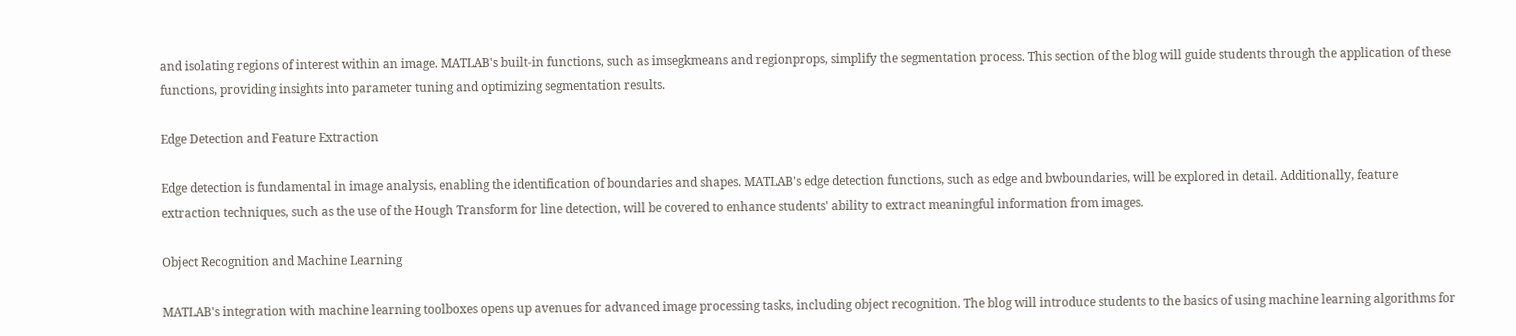and isolating regions of interest within an image. MATLAB's built-in functions, such as imsegkmeans and regionprops, simplify the segmentation process. This section of the blog will guide students through the application of these functions, providing insights into parameter tuning and optimizing segmentation results.

Edge Detection and Feature Extraction

Edge detection is fundamental in image analysis, enabling the identification of boundaries and shapes. MATLAB's edge detection functions, such as edge and bwboundaries, will be explored in detail. Additionally, feature extraction techniques, such as the use of the Hough Transform for line detection, will be covered to enhance students' ability to extract meaningful information from images.

Object Recognition and Machine Learning

MATLAB's integration with machine learning toolboxes opens up avenues for advanced image processing tasks, including object recognition. The blog will introduce students to the basics of using machine learning algorithms for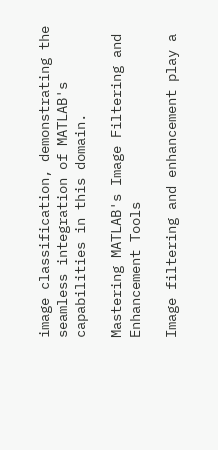image classification, demonstrating the seamless integration of MATLAB's capabilities in this domain.

Mastering MATLAB's Image Filtering and Enhancement Tools

Image filtering and enhancement play a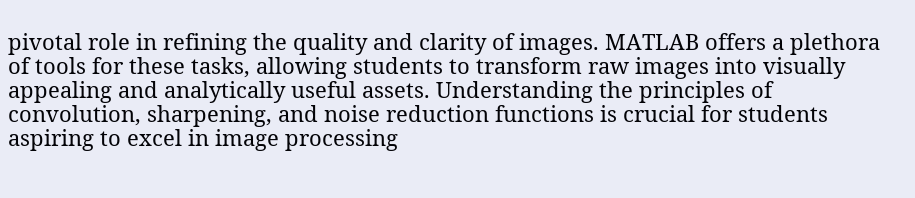pivotal role in refining the quality and clarity of images. MATLAB offers a plethora of tools for these tasks, allowing students to transform raw images into visually appealing and analytically useful assets. Understanding the principles of convolution, sharpening, and noise reduction functions is crucial for students aspiring to excel in image processing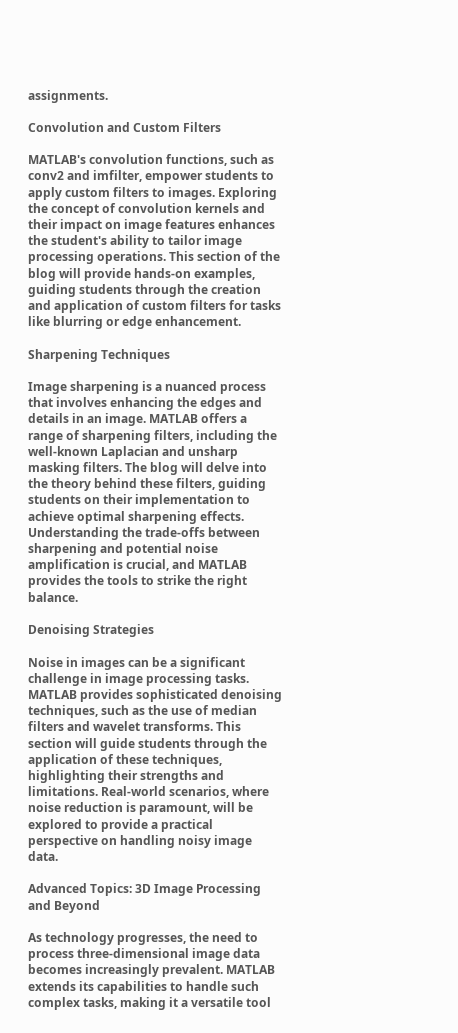assignments.

Convolution and Custom Filters

MATLAB's convolution functions, such as conv2 and imfilter, empower students to apply custom filters to images. Exploring the concept of convolution kernels and their impact on image features enhances the student's ability to tailor image processing operations. This section of the blog will provide hands-on examples, guiding students through the creation and application of custom filters for tasks like blurring or edge enhancement.

Sharpening Techniques

Image sharpening is a nuanced process that involves enhancing the edges and details in an image. MATLAB offers a range of sharpening filters, including the well-known Laplacian and unsharp masking filters. The blog will delve into the theory behind these filters, guiding students on their implementation to achieve optimal sharpening effects. Understanding the trade-offs between sharpening and potential noise amplification is crucial, and MATLAB provides the tools to strike the right balance.

Denoising Strategies

Noise in images can be a significant challenge in image processing tasks. MATLAB provides sophisticated denoising techniques, such as the use of median filters and wavelet transforms. This section will guide students through the application of these techniques, highlighting their strengths and limitations. Real-world scenarios, where noise reduction is paramount, will be explored to provide a practical perspective on handling noisy image data.

Advanced Topics: 3D Image Processing and Beyond

As technology progresses, the need to process three-dimensional image data becomes increasingly prevalent. MATLAB extends its capabilities to handle such complex tasks, making it a versatile tool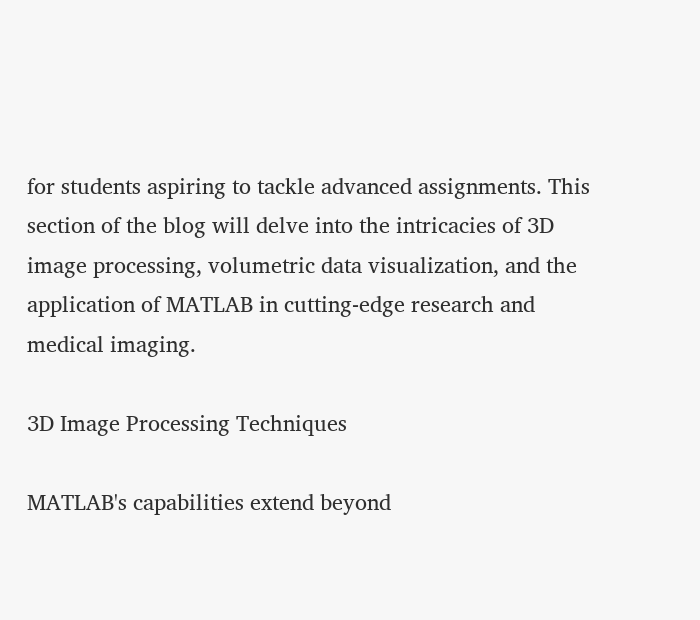for students aspiring to tackle advanced assignments. This section of the blog will delve into the intricacies of 3D image processing, volumetric data visualization, and the application of MATLAB in cutting-edge research and medical imaging.

3D Image Processing Techniques

MATLAB's capabilities extend beyond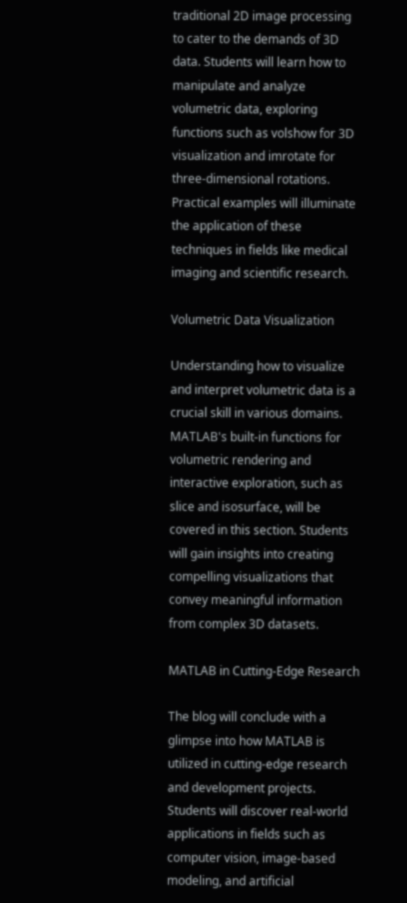traditional 2D image processing to cater to the demands of 3D data. Students will learn how to manipulate and analyze volumetric data, exploring functions such as volshow for 3D visualization and imrotate for three-dimensional rotations. Practical examples will illuminate the application of these techniques in fields like medical imaging and scientific research.

Volumetric Data Visualization

Understanding how to visualize and interpret volumetric data is a crucial skill in various domains. MATLAB's built-in functions for volumetric rendering and interactive exploration, such as slice and isosurface, will be covered in this section. Students will gain insights into creating compelling visualizations that convey meaningful information from complex 3D datasets.

MATLAB in Cutting-Edge Research

The blog will conclude with a glimpse into how MATLAB is utilized in cutting-edge research and development projects. Students will discover real-world applications in fields such as computer vision, image-based modeling, and artificial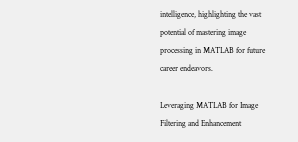intelligence, highlighting the vast potential of mastering image processing in MATLAB for future career endeavors.

Leveraging MATLAB for Image Filtering and Enhancement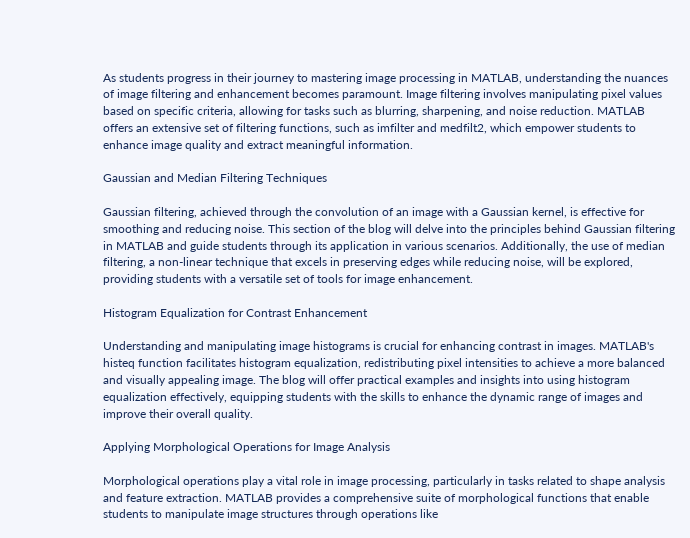As students progress in their journey to mastering image processing in MATLAB, understanding the nuances of image filtering and enhancement becomes paramount. Image filtering involves manipulating pixel values based on specific criteria, allowing for tasks such as blurring, sharpening, and noise reduction. MATLAB offers an extensive set of filtering functions, such as imfilter and medfilt2, which empower students to enhance image quality and extract meaningful information.

Gaussian and Median Filtering Techniques

Gaussian filtering, achieved through the convolution of an image with a Gaussian kernel, is effective for smoothing and reducing noise. This section of the blog will delve into the principles behind Gaussian filtering in MATLAB and guide students through its application in various scenarios. Additionally, the use of median filtering, a non-linear technique that excels in preserving edges while reducing noise, will be explored, providing students with a versatile set of tools for image enhancement.

Histogram Equalization for Contrast Enhancement

Understanding and manipulating image histograms is crucial for enhancing contrast in images. MATLAB's histeq function facilitates histogram equalization, redistributing pixel intensities to achieve a more balanced and visually appealing image. The blog will offer practical examples and insights into using histogram equalization effectively, equipping students with the skills to enhance the dynamic range of images and improve their overall quality.

Applying Morphological Operations for Image Analysis

Morphological operations play a vital role in image processing, particularly in tasks related to shape analysis and feature extraction. MATLAB provides a comprehensive suite of morphological functions that enable students to manipulate image structures through operations like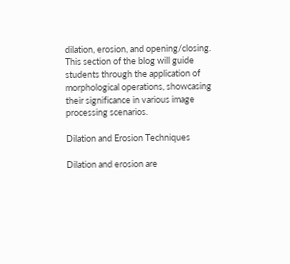dilation, erosion, and opening/closing. This section of the blog will guide students through the application of morphological operations, showcasing their significance in various image processing scenarios.

Dilation and Erosion Techniques

Dilation and erosion are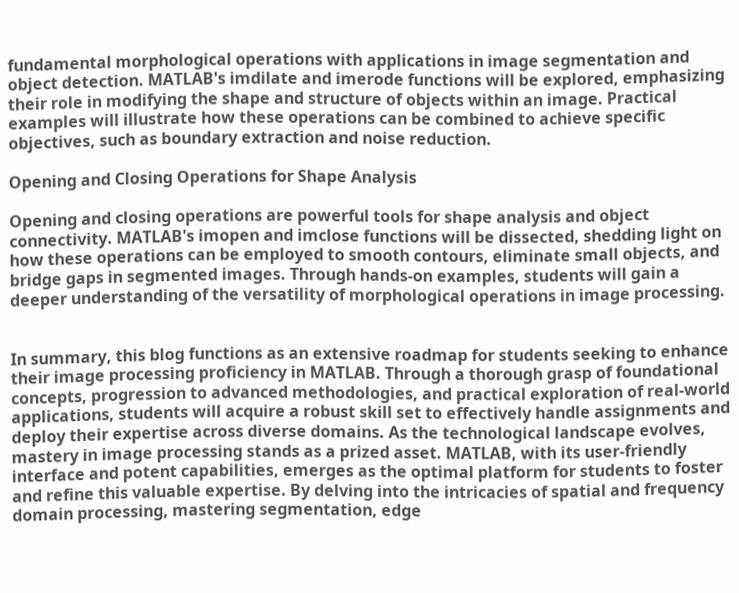fundamental morphological operations with applications in image segmentation and object detection. MATLAB's imdilate and imerode functions will be explored, emphasizing their role in modifying the shape and structure of objects within an image. Practical examples will illustrate how these operations can be combined to achieve specific objectives, such as boundary extraction and noise reduction.

Opening and Closing Operations for Shape Analysis

Opening and closing operations are powerful tools for shape analysis and object connectivity. MATLAB's imopen and imclose functions will be dissected, shedding light on how these operations can be employed to smooth contours, eliminate small objects, and bridge gaps in segmented images. Through hands-on examples, students will gain a deeper understanding of the versatility of morphological operations in image processing.


In summary, this blog functions as an extensive roadmap for students seeking to enhance their image processing proficiency in MATLAB. Through a thorough grasp of foundational concepts, progression to advanced methodologies, and practical exploration of real-world applications, students will acquire a robust skill set to effectively handle assignments and deploy their expertise across diverse domains. As the technological landscape evolves, mastery in image processing stands as a prized asset. MATLAB, with its user-friendly interface and potent capabilities, emerges as the optimal platform for students to foster and refine this valuable expertise. By delving into the intricacies of spatial and frequency domain processing, mastering segmentation, edge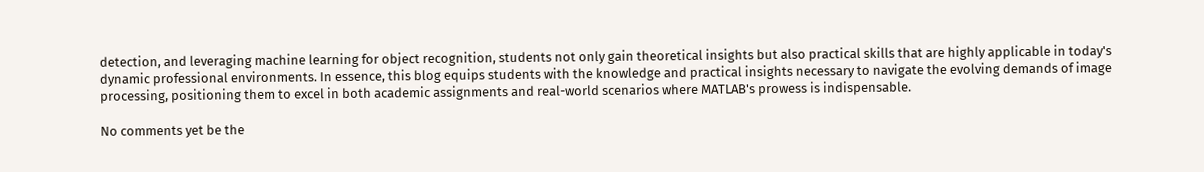detection, and leveraging machine learning for object recognition, students not only gain theoretical insights but also practical skills that are highly applicable in today's dynamic professional environments. In essence, this blog equips students with the knowledge and practical insights necessary to navigate the evolving demands of image processing, positioning them to excel in both academic assignments and real-world scenarios where MATLAB's prowess is indispensable.

No comments yet be the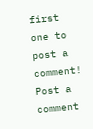first one to post a comment!
Post a comment